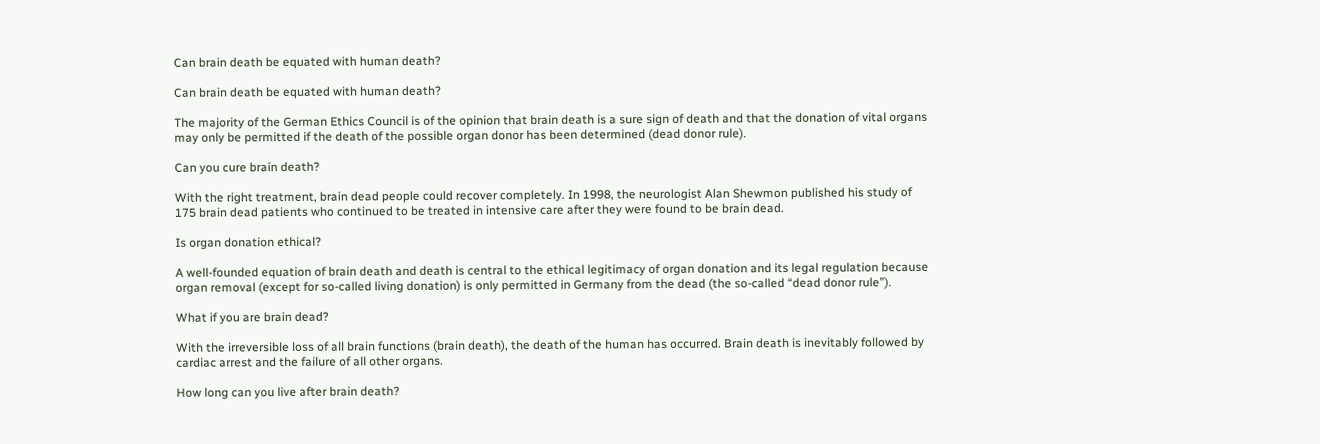Can brain death be equated with human death?

Can brain death be equated with human death?

The majority of the German Ethics Council is of the opinion that brain death is a sure sign of death and that the donation of vital organs may only be permitted if the death of the possible organ donor has been determined (dead donor rule).

Can you cure brain death?

With the right treatment, brain dead people could recover completely. In 1998, the neurologist Alan Shewmon published his study of 175 brain dead patients who continued to be treated in intensive care after they were found to be brain dead.

Is organ donation ethical?

A well-founded equation of brain death and death is central to the ethical legitimacy of organ donation and its legal regulation because organ removal (except for so-called living donation) is only permitted in Germany from the dead (the so-called “dead donor rule”).

What if you are brain dead?

With the irreversible loss of all brain functions (brain death), the death of the human has occurred. Brain death is inevitably followed by cardiac arrest and the failure of all other organs.

How long can you live after brain death?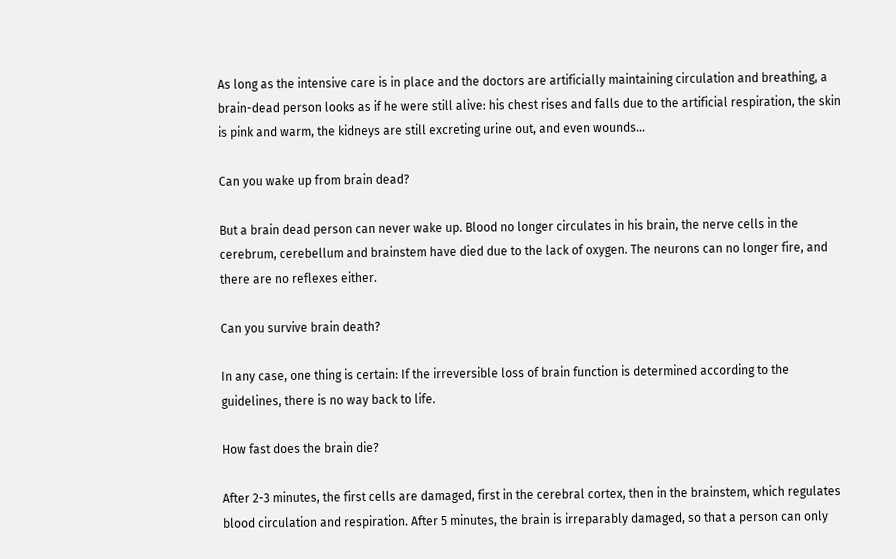As long as the intensive care is in place and the doctors are artificially maintaining circulation and breathing, a brain-dead person looks as if he were still alive: his chest rises and falls due to the artificial respiration, the skin is pink and warm, the kidneys are still excreting urine out, and even wounds…

Can you wake up from brain dead?

But a brain dead person can never wake up. Blood no longer circulates in his brain, the nerve cells in the cerebrum, cerebellum and brainstem have died due to the lack of oxygen. The neurons can no longer fire, and there are no reflexes either.

Can you survive brain death?

In any case, one thing is certain: If the irreversible loss of brain function is determined according to the guidelines, there is no way back to life.

How fast does the brain die?

After 2-3 minutes, the first cells are damaged, first in the cerebral cortex, then in the brainstem, which regulates blood circulation and respiration. After 5 minutes, the brain is irreparably damaged, so that a person can only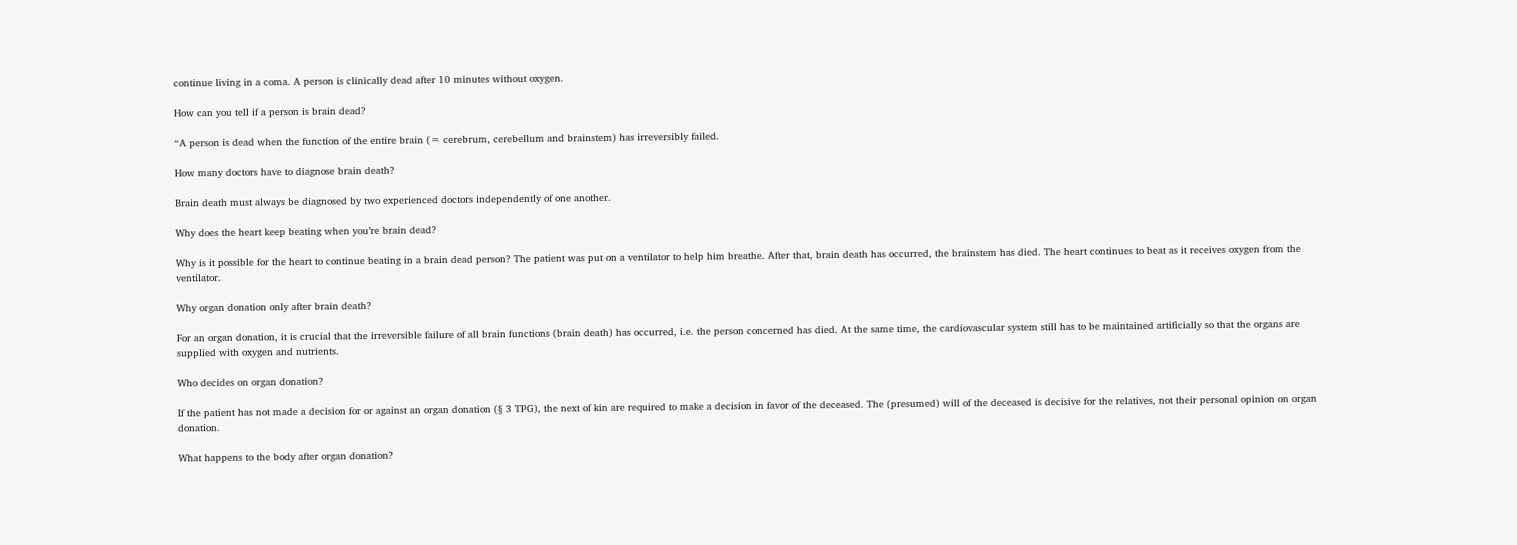continue living in a coma. A person is clinically dead after 10 minutes without oxygen.

How can you tell if a person is brain dead?

“A person is dead when the function of the entire brain (= cerebrum, cerebellum and brainstem) has irreversibly failed.

How many doctors have to diagnose brain death?

Brain death must always be diagnosed by two experienced doctors independently of one another.

Why does the heart keep beating when you’re brain dead?

Why is it possible for the heart to continue beating in a brain dead person? The patient was put on a ventilator to help him breathe. After that, brain death has occurred, the brainstem has died. The heart continues to beat as it receives oxygen from the ventilator.

Why organ donation only after brain death?

For an organ donation, it is crucial that the irreversible failure of all brain functions (brain death) has occurred, i.e. the person concerned has died. At the same time, the cardiovascular system still has to be maintained artificially so that the organs are supplied with oxygen and nutrients.

Who decides on organ donation?

If the patient has not made a decision for or against an organ donation (§ 3 TPG), the next of kin are required to make a decision in favor of the deceased. The (presumed) will of the deceased is decisive for the relatives, not their personal opinion on organ donation.

What happens to the body after organ donation?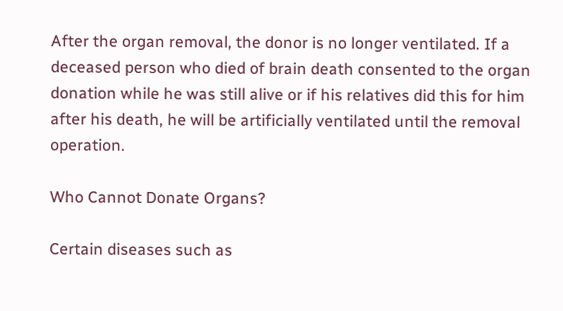After the organ removal, the donor is no longer ventilated. If a deceased person who died of brain death consented to the organ donation while he was still alive or if his relatives did this for him after his death, he will be artificially ventilated until the removal operation.

Who Cannot Donate Organs?

Certain diseases such as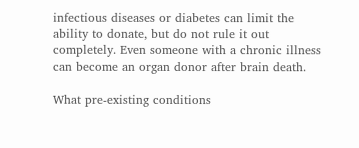infectious diseases or diabetes can limit the ability to donate, but do not rule it out completely. Even someone with a chronic illness can become an organ donor after brain death.

What pre-existing conditions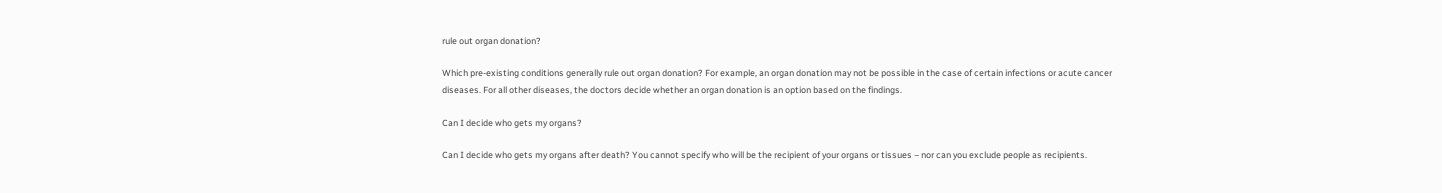rule out organ donation?

Which pre-existing conditions generally rule out organ donation? For example, an organ donation may not be possible in the case of certain infections or acute cancer diseases. For all other diseases, the doctors decide whether an organ donation is an option based on the findings.

Can I decide who gets my organs?

Can I decide who gets my organs after death? You cannot specify who will be the recipient of your organs or tissues – nor can you exclude people as recipients.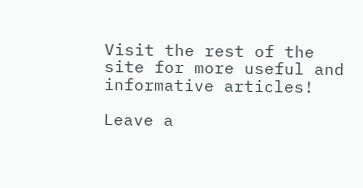Visit the rest of the site for more useful and informative articles!

Leave a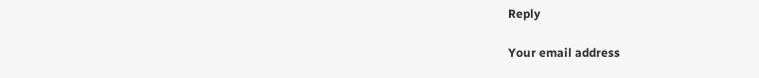Reply

Your email address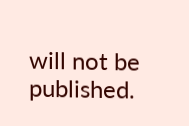will not be published.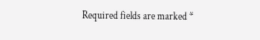Required fields are marked *